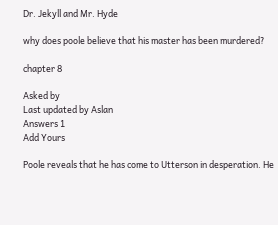Dr. Jekyll and Mr. Hyde

why does poole believe that his master has been murdered?

chapter 8

Asked by
Last updated by Aslan
Answers 1
Add Yours

Poole reveals that he has come to Utterson in desperation. He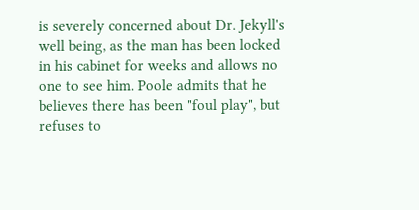is severely concerned about Dr. Jekyll's well being, as the man has been locked in his cabinet for weeks and allows no one to see him. Poole admits that he believes there has been "foul play", but refuses to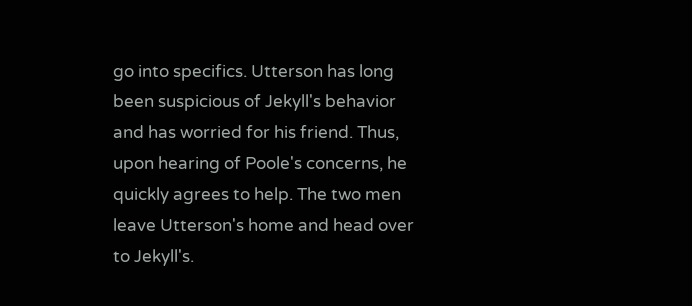go into specifics. Utterson has long been suspicious of Jekyll's behavior and has worried for his friend. Thus, upon hearing of Poole's concerns, he quickly agrees to help. The two men leave Utterson's home and head over to Jekyll's.